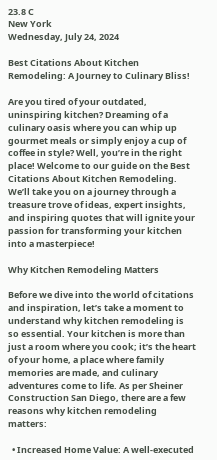23.8 C
New York
Wednesday, July 24, 2024

Best Citations About Kitchen Remodeling: A Journey to Culinary Bliss!

Are you tired of your outdated, uninspiring kitchen? Dreaming of a culinary oasis where you can whip up gourmet meals or simply enjoy a cup of coffee in style? Well, you’re in the right place! Welcome to our guide on the Best Citations About Kitchen Remodeling. We’ll take you on a journey through a treasure trove of ideas, expert insights, and inspiring quotes that will ignite your passion for transforming your kitchen into a masterpiece!

Why Kitchen Remodeling Matters

Before we dive into the world of citations and inspiration, let’s take a moment to understand why kitchen remodeling is so essential. Your kitchen is more than just a room where you cook; it’s the heart of your home, a place where family memories are made, and culinary adventures come to life. As per Sheiner Construction San Diego, there are a few reasons why kitchen remodeling matters:

  • Increased Home Value: A well-executed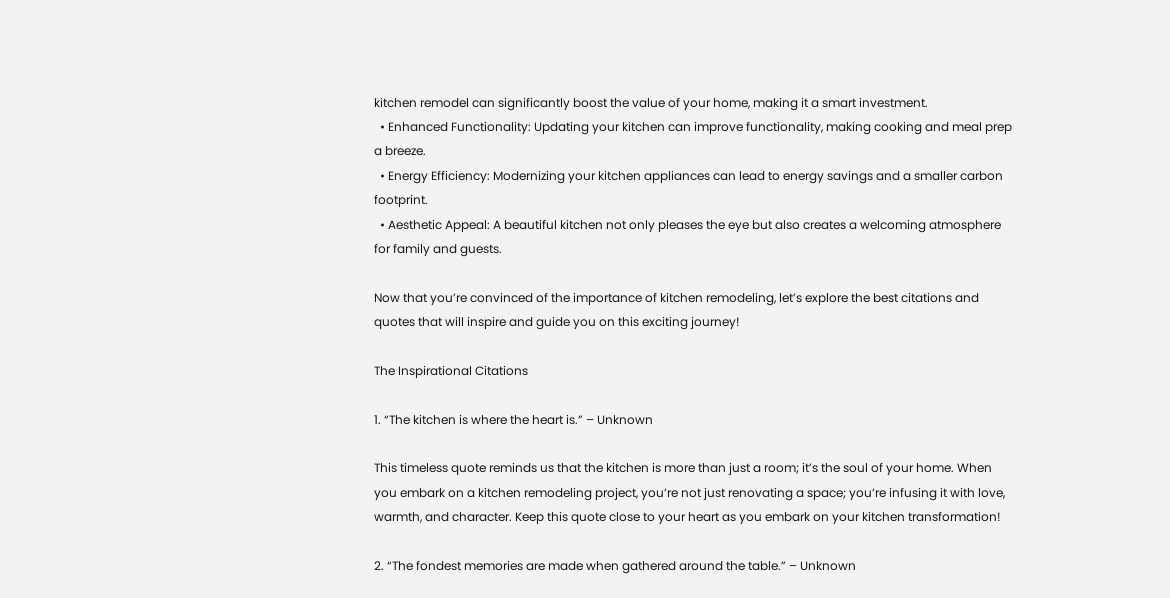kitchen remodel can significantly boost the value of your home, making it a smart investment.
  • Enhanced Functionality: Updating your kitchen can improve functionality, making cooking and meal prep a breeze.
  • Energy Efficiency: Modernizing your kitchen appliances can lead to energy savings and a smaller carbon footprint.
  • Aesthetic Appeal: A beautiful kitchen not only pleases the eye but also creates a welcoming atmosphere for family and guests.

Now that you’re convinced of the importance of kitchen remodeling, let’s explore the best citations and quotes that will inspire and guide you on this exciting journey!

The Inspirational Citations

1. “The kitchen is where the heart is.” – Unknown

This timeless quote reminds us that the kitchen is more than just a room; it’s the soul of your home. When you embark on a kitchen remodeling project, you’re not just renovating a space; you’re infusing it with love, warmth, and character. Keep this quote close to your heart as you embark on your kitchen transformation!

2. “The fondest memories are made when gathered around the table.” – Unknown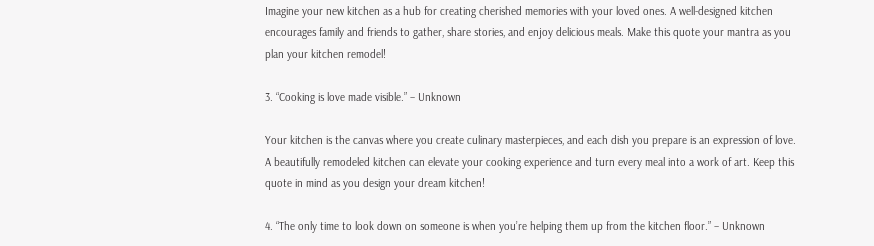Imagine your new kitchen as a hub for creating cherished memories with your loved ones. A well-designed kitchen encourages family and friends to gather, share stories, and enjoy delicious meals. Make this quote your mantra as you plan your kitchen remodel!

3. “Cooking is love made visible.” – Unknown

Your kitchen is the canvas where you create culinary masterpieces, and each dish you prepare is an expression of love. A beautifully remodeled kitchen can elevate your cooking experience and turn every meal into a work of art. Keep this quote in mind as you design your dream kitchen!

4. “The only time to look down on someone is when you’re helping them up from the kitchen floor.” – Unknown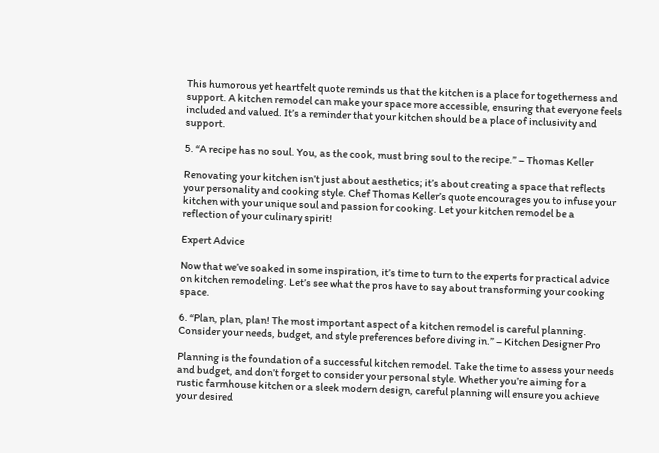This humorous yet heartfelt quote reminds us that the kitchen is a place for togetherness and support. A kitchen remodel can make your space more accessible, ensuring that everyone feels included and valued. It’s a reminder that your kitchen should be a place of inclusivity and support.

5. “A recipe has no soul. You, as the cook, must bring soul to the recipe.” – Thomas Keller

Renovating your kitchen isn’t just about aesthetics; it’s about creating a space that reflects your personality and cooking style. Chef Thomas Keller’s quote encourages you to infuse your kitchen with your unique soul and passion for cooking. Let your kitchen remodel be a reflection of your culinary spirit!

Expert Advice

Now that we’ve soaked in some inspiration, it’s time to turn to the experts for practical advice on kitchen remodeling. Let’s see what the pros have to say about transforming your cooking space.

6. “Plan, plan, plan! The most important aspect of a kitchen remodel is careful planning. Consider your needs, budget, and style preferences before diving in.” – Kitchen Designer Pro

Planning is the foundation of a successful kitchen remodel. Take the time to assess your needs and budget, and don’t forget to consider your personal style. Whether you’re aiming for a rustic farmhouse kitchen or a sleek modern design, careful planning will ensure you achieve your desired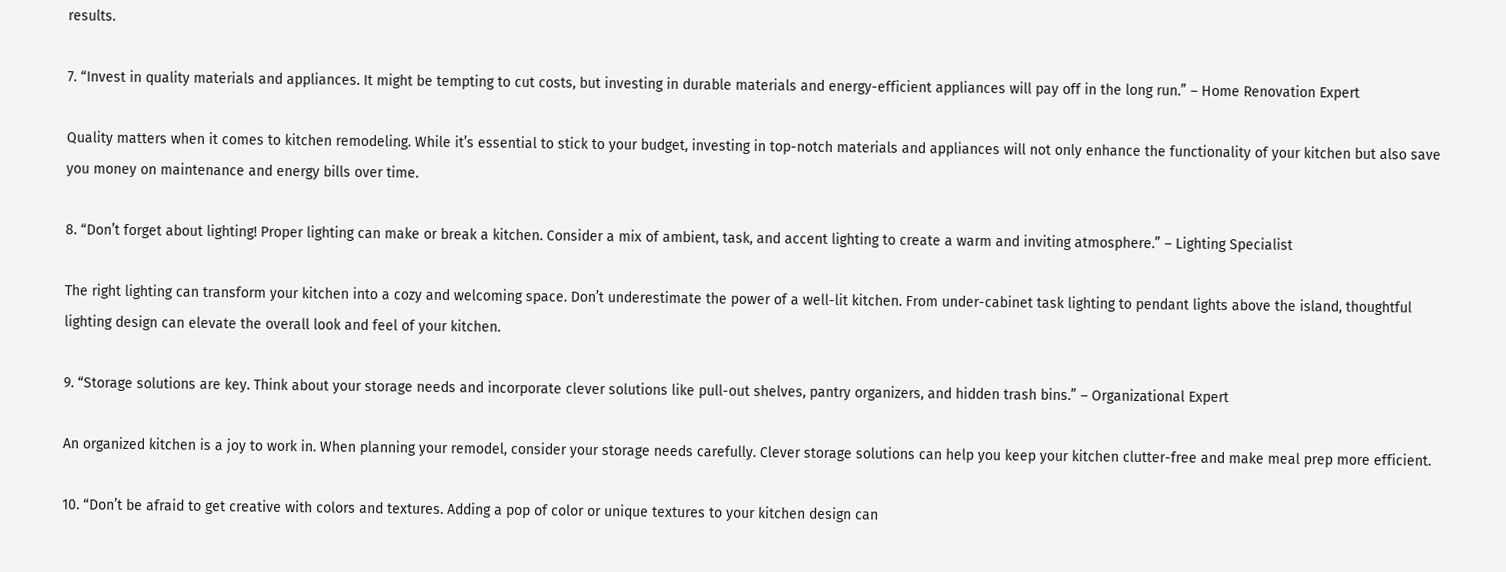results.

7. “Invest in quality materials and appliances. It might be tempting to cut costs, but investing in durable materials and energy-efficient appliances will pay off in the long run.” – Home Renovation Expert

Quality matters when it comes to kitchen remodeling. While it’s essential to stick to your budget, investing in top-notch materials and appliances will not only enhance the functionality of your kitchen but also save you money on maintenance and energy bills over time.

8. “Don’t forget about lighting! Proper lighting can make or break a kitchen. Consider a mix of ambient, task, and accent lighting to create a warm and inviting atmosphere.” – Lighting Specialist

The right lighting can transform your kitchen into a cozy and welcoming space. Don’t underestimate the power of a well-lit kitchen. From under-cabinet task lighting to pendant lights above the island, thoughtful lighting design can elevate the overall look and feel of your kitchen.

9. “Storage solutions are key. Think about your storage needs and incorporate clever solutions like pull-out shelves, pantry organizers, and hidden trash bins.” – Organizational Expert

An organized kitchen is a joy to work in. When planning your remodel, consider your storage needs carefully. Clever storage solutions can help you keep your kitchen clutter-free and make meal prep more efficient.

10. “Don’t be afraid to get creative with colors and textures. Adding a pop of color or unique textures to your kitchen design can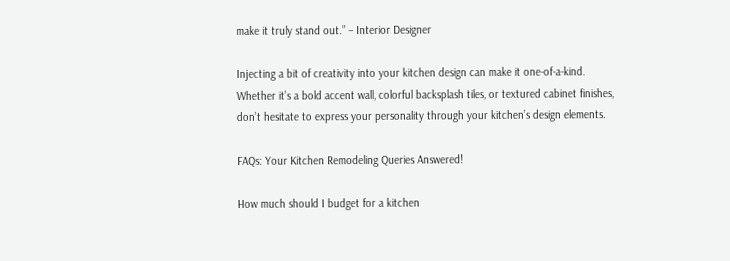make it truly stand out.” – Interior Designer

Injecting a bit of creativity into your kitchen design can make it one-of-a-kind. Whether it’s a bold accent wall, colorful backsplash tiles, or textured cabinet finishes, don’t hesitate to express your personality through your kitchen’s design elements.

FAQs: Your Kitchen Remodeling Queries Answered!

How much should I budget for a kitchen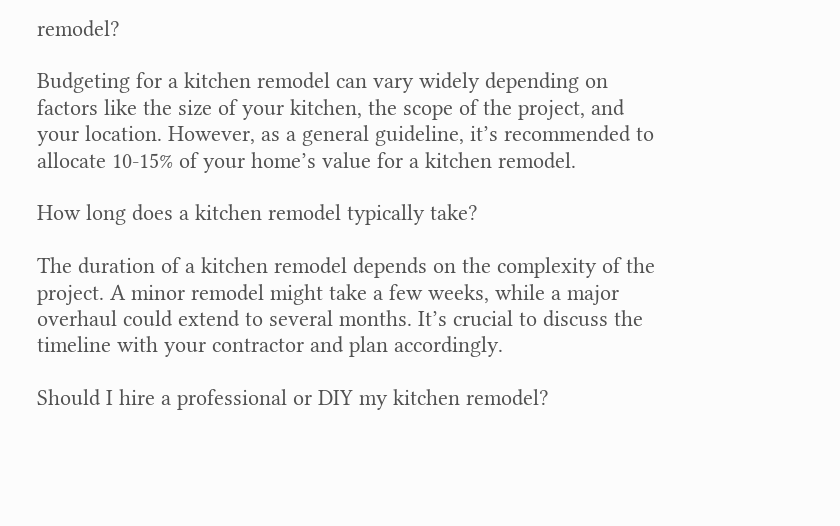remodel?

Budgeting for a kitchen remodel can vary widely depending on factors like the size of your kitchen, the scope of the project, and your location. However, as a general guideline, it’s recommended to allocate 10-15% of your home’s value for a kitchen remodel.

How long does a kitchen remodel typically take?

The duration of a kitchen remodel depends on the complexity of the project. A minor remodel might take a few weeks, while a major overhaul could extend to several months. It’s crucial to discuss the timeline with your contractor and plan accordingly.

Should I hire a professional or DIY my kitchen remodel?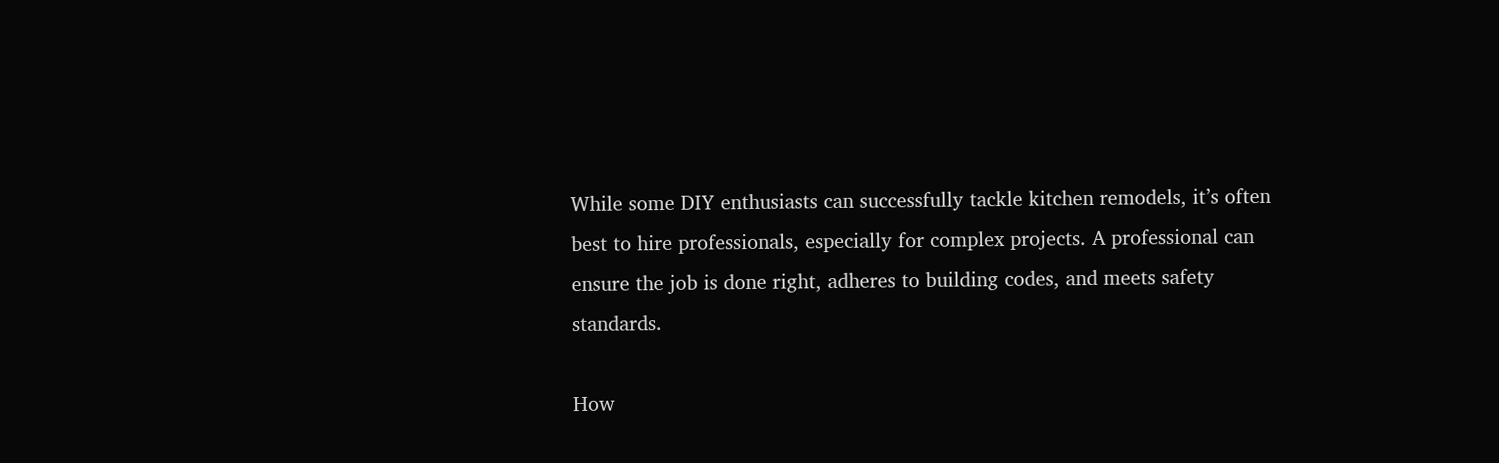While some DIY enthusiasts can successfully tackle kitchen remodels, it’s often best to hire professionals, especially for complex projects. A professional can ensure the job is done right, adheres to building codes, and meets safety standards.

How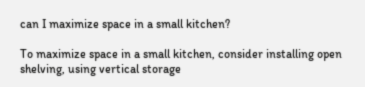can I maximize space in a small kitchen?

To maximize space in a small kitchen, consider installing open shelving, using vertical storage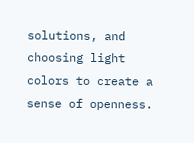solutions, and choosing light colors to create a sense of openness.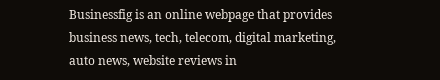Businessfig is an online webpage that provides business news, tech, telecom, digital marketing, auto news, website reviews in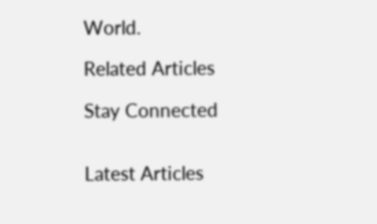World.

Related Articles

Stay Connected


Latest Articles